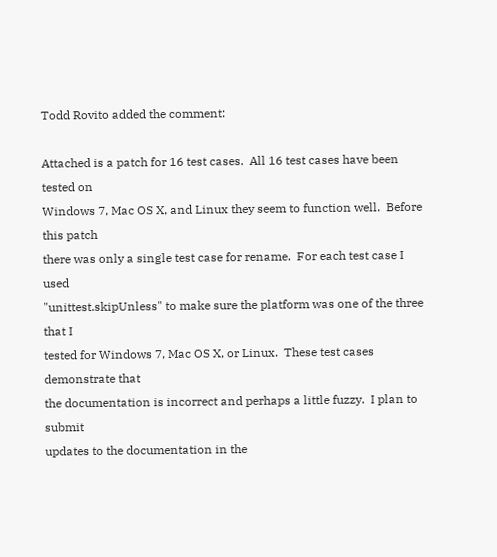Todd Rovito added the comment:

Attached is a patch for 16 test cases.  All 16 test cases have been tested on
Windows 7, Mac OS X, and Linux they seem to function well.  Before this patch
there was only a single test case for rename.  For each test case I used
"unittest.skipUnless" to make sure the platform was one of the three that I
tested for Windows 7, Mac OS X, or Linux.  These test cases demonstrate that
the documentation is incorrect and perhaps a little fuzzy.  I plan to submit
updates to the documentation in the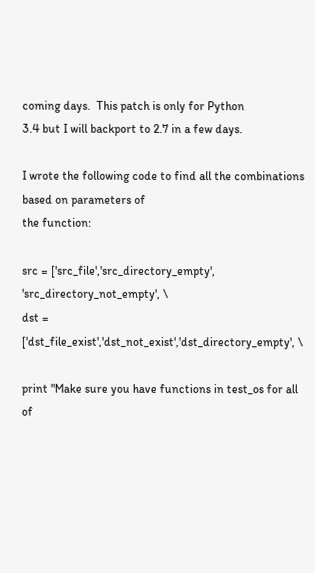coming days.  This patch is only for Python
3.4 but I will backport to 2.7 in a few days.

I wrote the following code to find all the combinations based on parameters of
the function:

src = ['src_file','src_directory_empty', 'src_directory_not_empty', \
dst = ['dst_file_exist','dst_not_exist','dst_directory_empty', \

print "Make sure you have functions in test_os for all of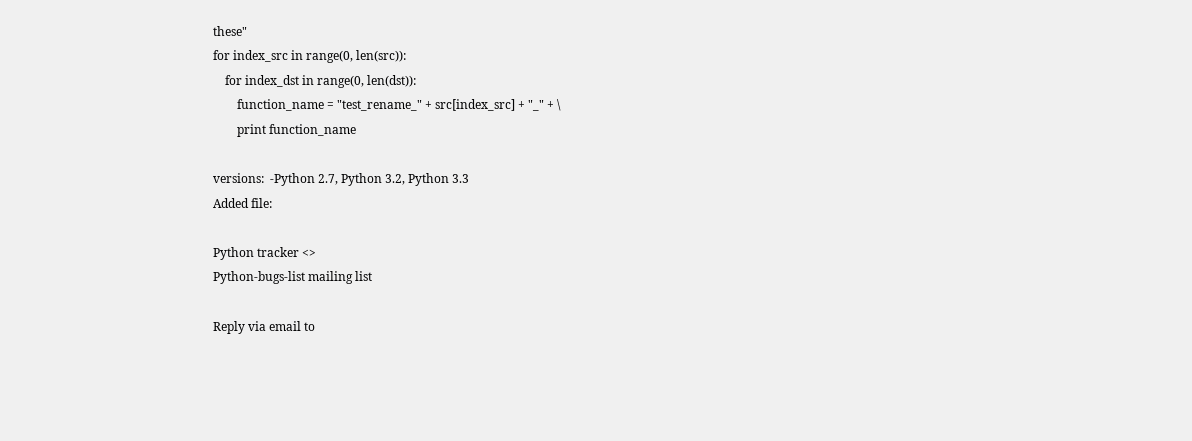these"
for index_src in range(0, len(src)):
    for index_dst in range(0, len(dst)):
        function_name = "test_rename_" + src[index_src] + "_" + \
        print function_name

versions:  -Python 2.7, Python 3.2, Python 3.3
Added file:

Python tracker <>
Python-bugs-list mailing list

Reply via email to